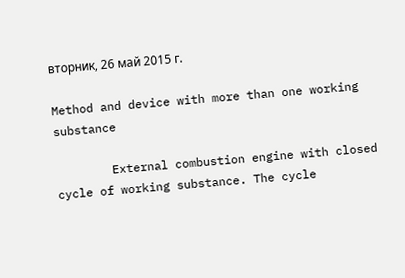вторник, 26 май 2015 г.

Method and device with more than one working substance

        External combustion engine with closed cycle of working substance. The cycle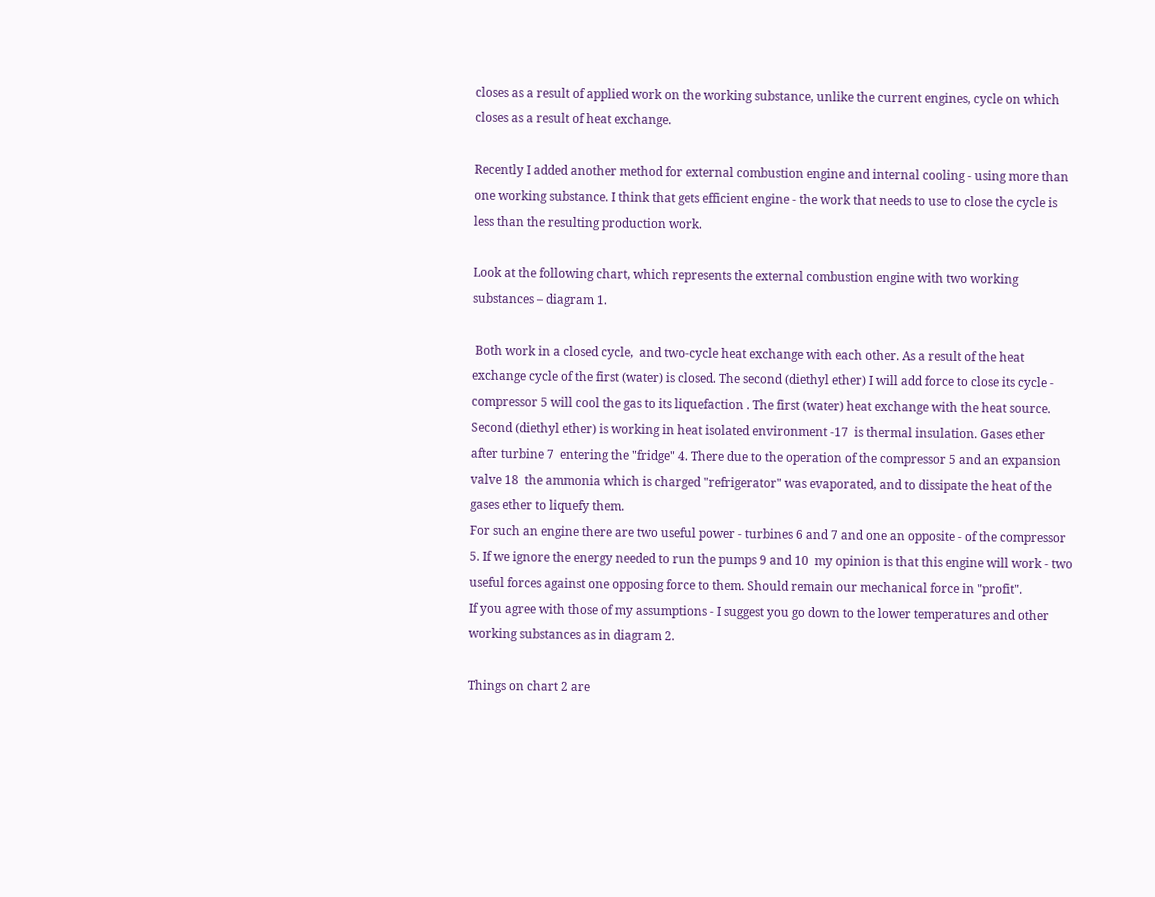closes as a result of applied work on the working substance, unlike the current engines, cycle on which closes as a result of heat exchange.

Recently I added another method for external combustion engine and internal cooling - using more than one working substance. I think that gets efficient engine - the work that needs to use to close the cycle is less than the resulting production work.

Look at the following chart, which represents the external combustion engine with two working substances – diagram 1.

 Both work in a closed cycle,  and two-cycle heat exchange with each other. As a result of the heat exchange cycle of the first (water) is closed. The second (diethyl ether) I will add force to close its cycle - compressor 5 will cool the gas to its liquefaction . The first (water) heat exchange with the heat source. Second (diethyl ether) is working in heat isolated environment -17  is thermal insulation. Gases ether after turbine 7  entering the "fridge" 4. There due to the operation of the compressor 5 and an expansion valve 18  the ammonia which is charged "refrigerator" was evaporated, and to dissipate the heat of the gases ether to liquefy them.
For such an engine there are two useful power - turbines 6 and 7 and one an opposite - of the compressor 5. If we ignore the energy needed to run the pumps 9 and 10  my opinion is that this engine will work - two useful forces against one opposing force to them. Should remain our mechanical force in "profit".
If you agree with those of my assumptions - I suggest you go down to the lower temperatures and other working substances as in diagram 2.

Things on chart 2 are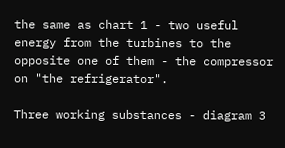the same as chart 1 - two useful energy from the turbines to the opposite one of them - the compressor on "the refrigerator".

Three working substances - diagram 3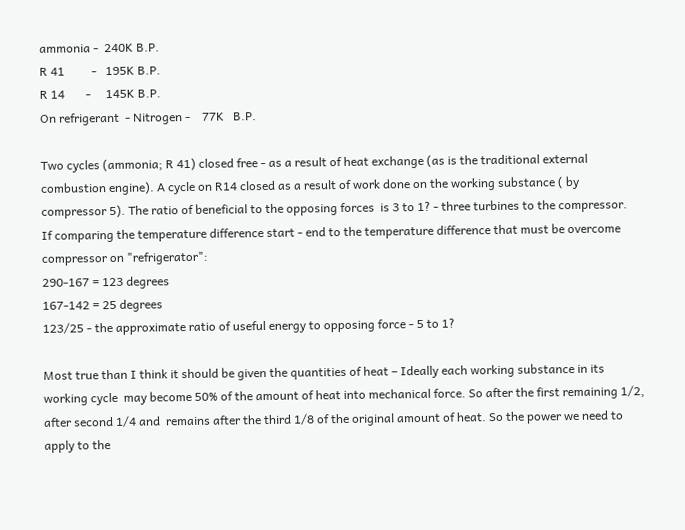ammonia -  240K B.P.
R 41         -   195K B.P.
R 14       -     145K B.P.
On refrigerant  - Nitrogen -    77K   B.P.

Two cycles (ammonia; R 41) closed free - as a result of heat exchange (as is the traditional external combustion engine). A cycle on R14 closed as a result of work done on the working substance ( by compressor 5). The ratio of beneficial to the opposing forces  is 3 to 1? - three turbines to the compressor.
If comparing the temperature difference start - end to the temperature difference that must be overcome compressor on "refrigerator":
290-167 = 123 degrees
167-142 = 25 degrees
123/25 - the approximate ratio of useful energy to opposing force - 5 to 1?

Most true than I think it should be given the quantities of heat – Ideally each working substance in its working cycle  may become 50% of the amount of heat into mechanical force. So after the first remaining 1/2, after second 1/4 and  remains after the third 1/8 of the original amount of heat. So the power we need to apply to the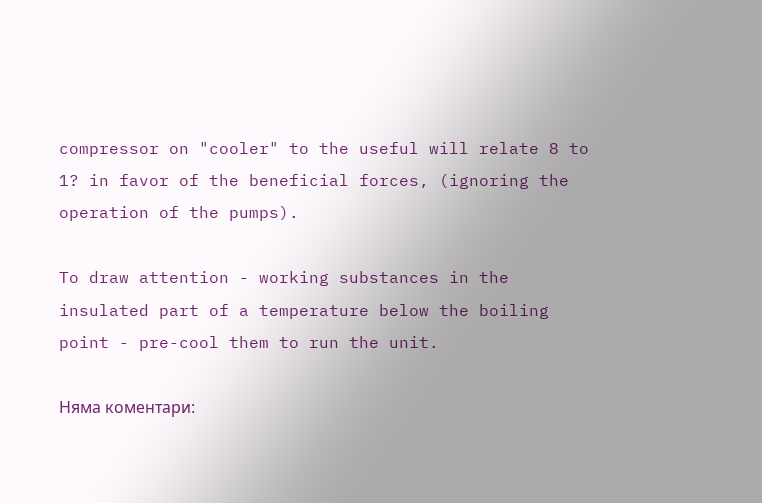compressor on "cooler" to the useful will relate 8 to 1? in favor of the beneficial forces, (ignoring the operation of the pumps).

To draw attention - working substances in the insulated part of a temperature below the boiling point - pre-cool them to run the unit.

Няма коментари: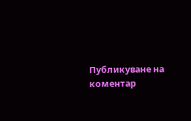Публикуване на коментар